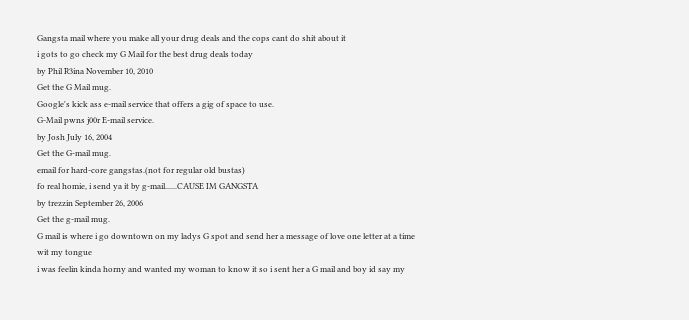Gangsta mail where you make all your drug deals and the cops cant do shit about it
i gots to go check my G Mail for the best drug deals today
by Phil R3ina November 10, 2010
Get the G Mail mug.
Google's kick ass e-mail service that offers a gig of space to use.
G-Mail pwns j00r E-mail service.
by Josh July 16, 2004
Get the G-mail mug.
email for hard-core gangstas.(not for regular old bustas)
fo real homie, i send ya it by g-mail......CAUSE IM GANGSTA
by trezzin September 26, 2006
Get the g-mail mug.
G mail is where i go downtown on my ladys G spot and send her a message of love one letter at a time wit my tongue
i was feelin kinda horny and wanted my woman to know it so i sent her a G mail and boy id say my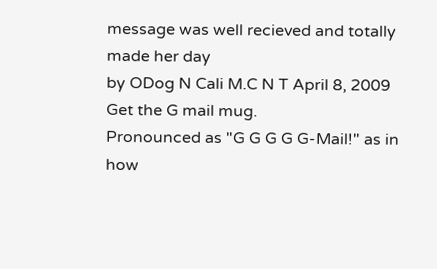message was well recieved and totally made her day
by ODog N Cali M.C N T April 8, 2009
Get the G mail mug.
Pronounced as "G G G G G-Mail!" as in how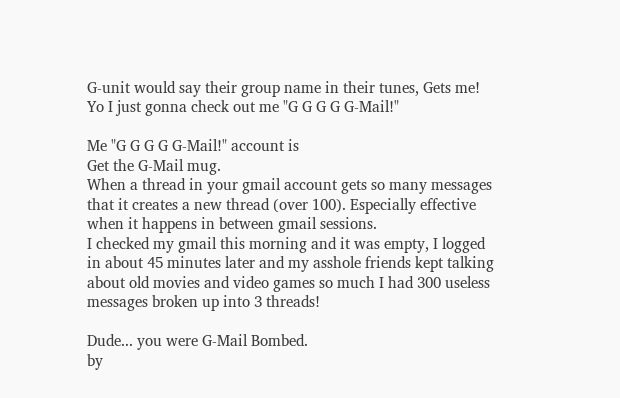G-unit would say their group name in their tunes, Gets me!
Yo I just gonna check out me "G G G G G-Mail!"

Me "G G G G G-Mail!" account is
Get the G-Mail mug.
When a thread in your gmail account gets so many messages that it creates a new thread (over 100). Especially effective when it happens in between gmail sessions.
I checked my gmail this morning and it was empty, I logged in about 45 minutes later and my asshole friends kept talking about old movies and video games so much I had 300 useless messages broken up into 3 threads!

Dude... you were G-Mail Bombed.
by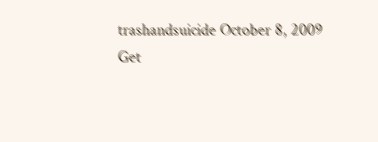trashandsuicide October 8, 2009
Get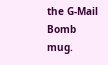the G-Mail Bomb mug.